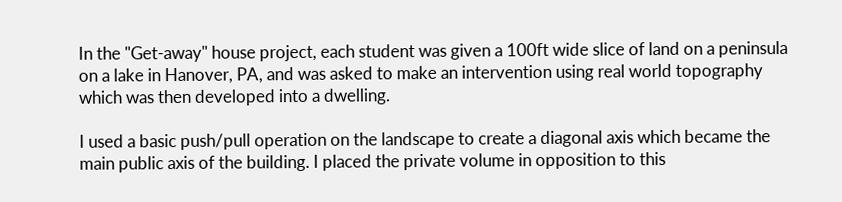In the "Get-away" house project, each student was given a 100ft wide slice of land on a peninsula on a lake in Hanover, PA, and was asked to make an intervention using real world topography which was then developed into a dwelling.

I used a basic push/pull operation on the landscape to create a diagonal axis which became the main public axis of the building. I placed the private volume in opposition to this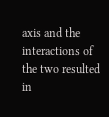axis and the interactions of the two resulted in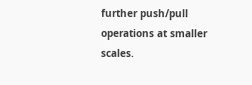further push/pull operations at smaller scales.